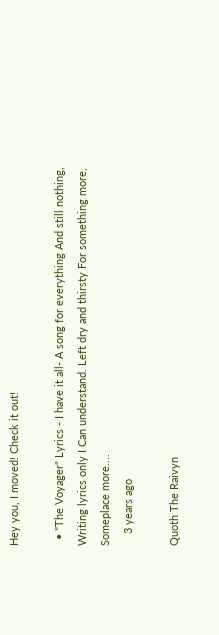Hey you, I moved! Check it out!

  • "The Voyager" Lyrics - I have it all- A song for everything And still nothing, Writing lyrics only I Can understand. Left dry and thirsty For something more, Someplace more....
    3 years ago

Quoth The Raivyn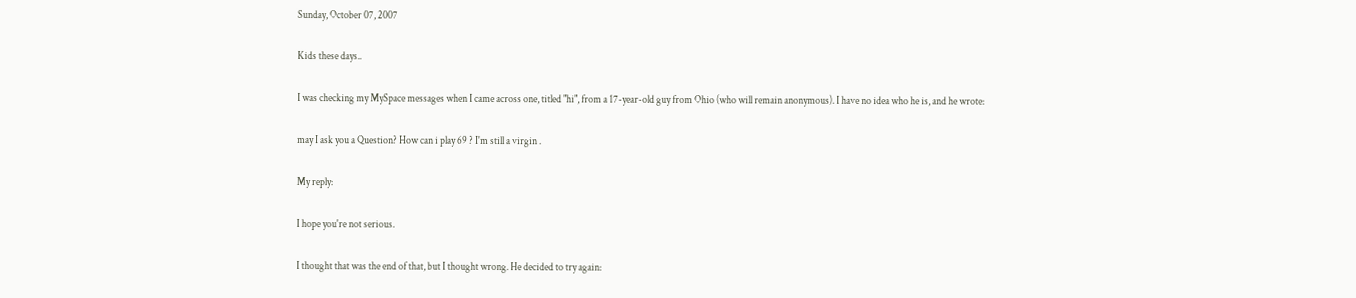Sunday, October 07, 2007

Kids these days..

I was checking my MySpace messages when I came across one, titled "hi", from a 17-year-old guy from Ohio (who will remain anonymous). I have no idea who he is, and he wrote:

may I ask you a Question? How can i play 69 ? I'm still a virgin .

My reply:

I hope you're not serious.

I thought that was the end of that, but I thought wrong. He decided to try again: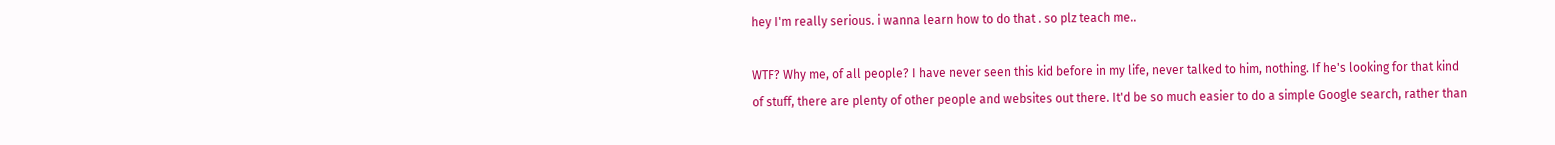hey I'm really serious. i wanna learn how to do that . so plz teach me..

WTF? Why me, of all people? I have never seen this kid before in my life, never talked to him, nothing. If he's looking for that kind of stuff, there are plenty of other people and websites out there. It'd be so much easier to do a simple Google search, rather than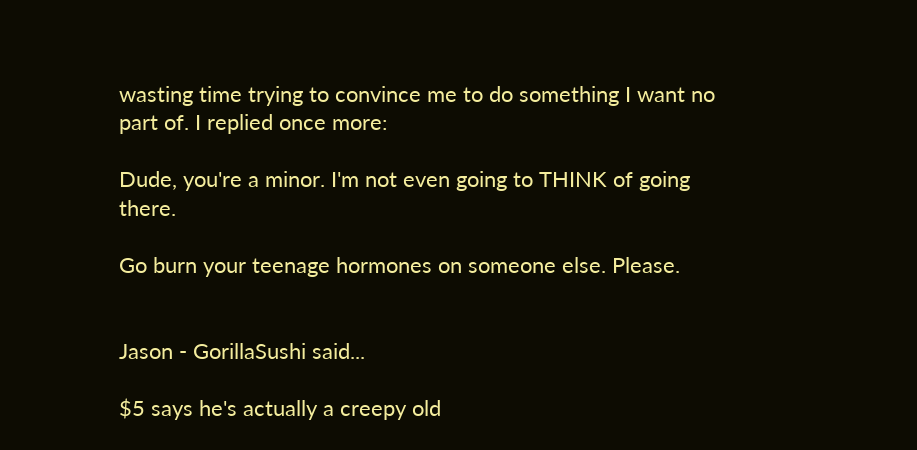wasting time trying to convince me to do something I want no part of. I replied once more:

Dude, you're a minor. I'm not even going to THINK of going there.

Go burn your teenage hormones on someone else. Please.


Jason - GorillaSushi said...

$5 says he's actually a creepy old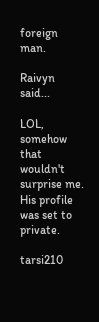foreign man.

Raivyn said...

LOL, somehow that wouldn't surprise me. His profile was set to private.

tarsi210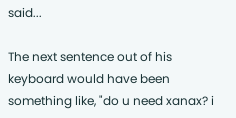said...

The next sentence out of his keyboard would have been something like, "do u need xanax? i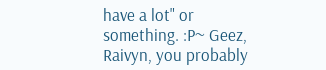have a lot" or something. :P~ Geez, Raivyn, you probably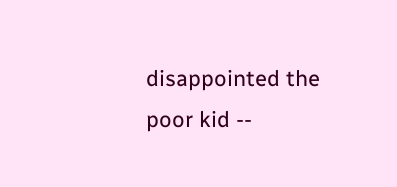disappointed the poor kid --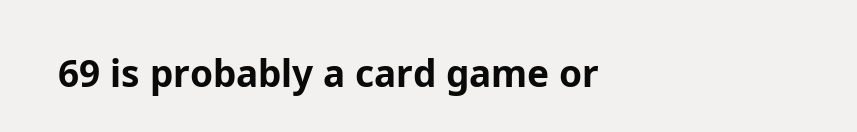69 is probably a card game or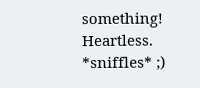something! Heartless. *sniffles* ;)